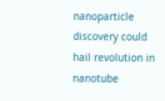nanoparticle discovery could hail revolution in nanotube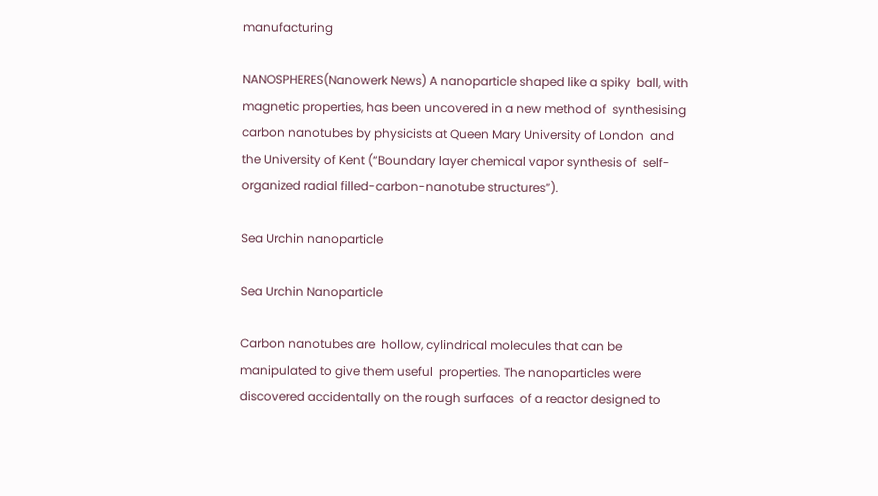manufacturing

NANOSPHERES(Nanowerk News) A nanoparticle shaped like a spiky  ball, with magnetic properties, has been uncovered in a new method of  synthesising carbon nanotubes by physicists at Queen Mary University of London  and the University of Kent (“Boundary layer chemical vapor synthesis of  self-organized radial filled-carbon-nanotube structures”).

Sea Urchin nanoparticle

Sea Urchin Nanoparticle

Carbon nanotubes are  hollow, cylindrical molecules that can be manipulated to give them useful  properties. The nanoparticles were discovered accidentally on the rough surfaces  of a reactor designed to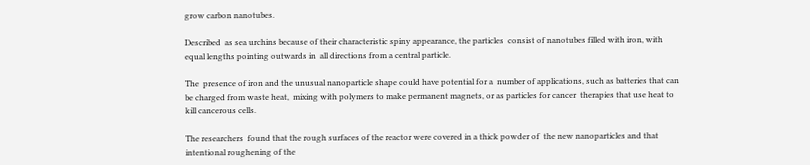grow carbon nanotubes.

Described  as sea urchins because of their characteristic spiny appearance, the particles  consist of nanotubes filled with iron, with equal lengths pointing outwards in  all directions from a central particle.

The  presence of iron and the unusual nanoparticle shape could have potential for a  number of applications, such as batteries that can be charged from waste heat,  mixing with polymers to make permanent magnets, or as particles for cancer  therapies that use heat to kill cancerous cells.

The researchers  found that the rough surfaces of the reactor were covered in a thick powder of  the new nanoparticles and that intentional roughening of the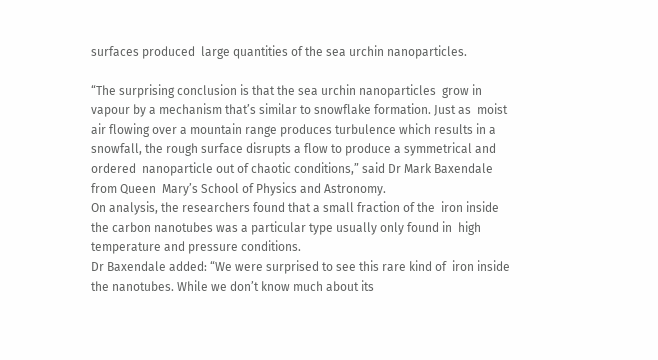surfaces produced  large quantities of the sea urchin nanoparticles.

“The surprising conclusion is that the sea urchin nanoparticles  grow in vapour by a mechanism that’s similar to snowflake formation. Just as  moist air flowing over a mountain range produces turbulence which results in a  snowfall, the rough surface disrupts a flow to produce a symmetrical and ordered  nanoparticle out of chaotic conditions,” said Dr Mark Baxendale from Queen  Mary’s School of Physics and Astronomy.
On analysis, the researchers found that a small fraction of the  iron inside the carbon nanotubes was a particular type usually only found in  high temperature and pressure conditions.
Dr Baxendale added: “We were surprised to see this rare kind of  iron inside the nanotubes. While we don’t know much about its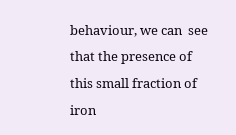behaviour, we can  see that the presence of this small fraction of iron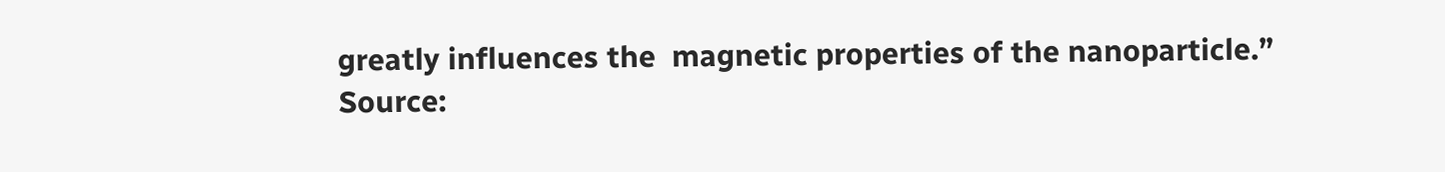greatly influences the  magnetic properties of the nanoparticle.”
Source: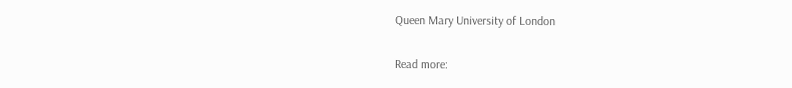Queen Mary University of London

Read more: